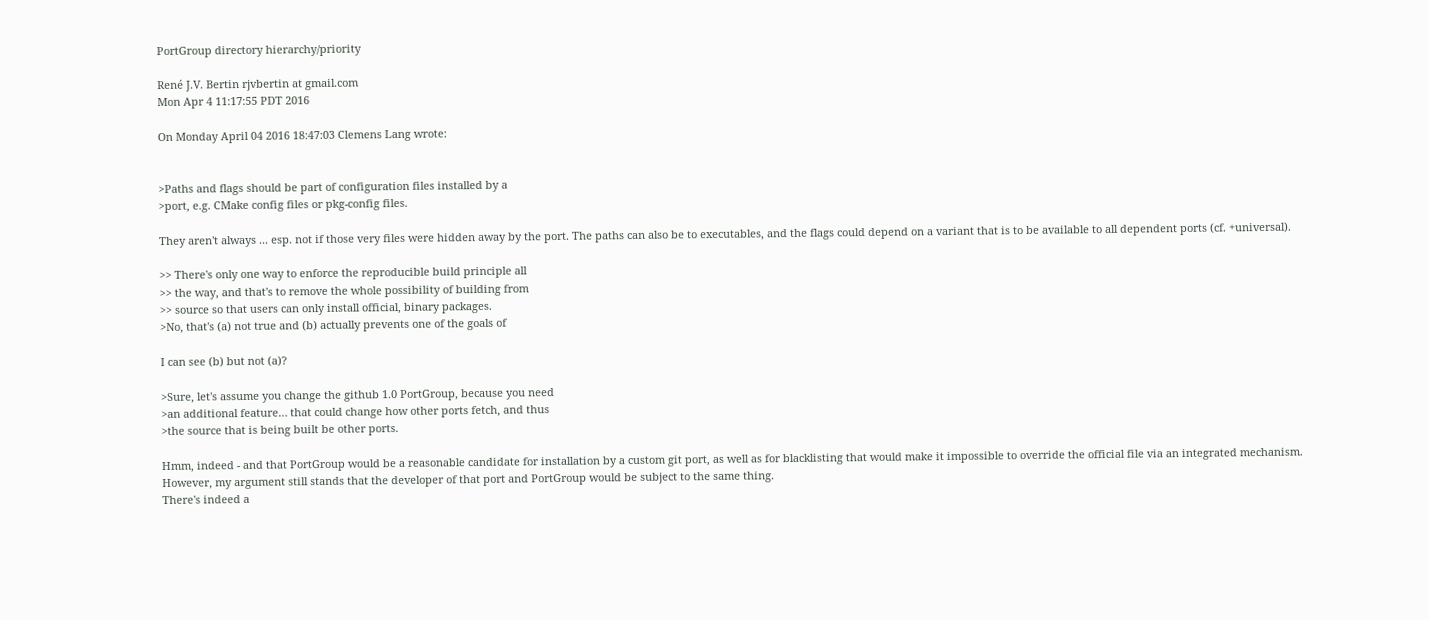PortGroup directory hierarchy/priority

René J.V. Bertin rjvbertin at gmail.com
Mon Apr 4 11:17:55 PDT 2016

On Monday April 04 2016 18:47:03 Clemens Lang wrote:


>Paths and flags should be part of configuration files installed by a
>port, e.g. CMake config files or pkg-config files.

They aren't always ... esp. not if those very files were hidden away by the port. The paths can also be to executables, and the flags could depend on a variant that is to be available to all dependent ports (cf. +universal).

>> There's only one way to enforce the reproducible build principle all
>> the way, and that's to remove the whole possibility of building from
>> source so that users can only install official, binary packages.
>No, that's (a) not true and (b) actually prevents one of the goals of

I can see (b) but not (a)?

>Sure, let's assume you change the github 1.0 PortGroup, because you need
>an additional feature… that could change how other ports fetch, and thus
>the source that is being built be other ports.

Hmm, indeed - and that PortGroup would be a reasonable candidate for installation by a custom git port, as well as for blacklisting that would make it impossible to override the official file via an integrated mechanism.
However, my argument still stands that the developer of that port and PortGroup would be subject to the same thing.
There's indeed a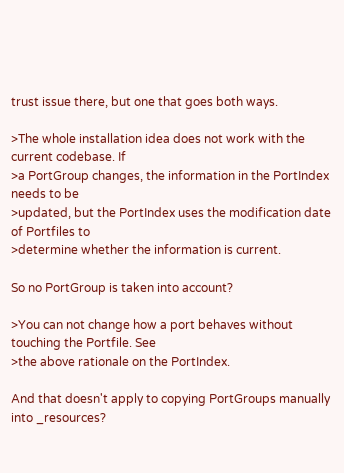trust issue there, but one that goes both ways.

>The whole installation idea does not work with the current codebase. If
>a PortGroup changes, the information in the PortIndex needs to be
>updated, but the PortIndex uses the modification date of Portfiles to
>determine whether the information is current.

So no PortGroup is taken into account?

>You can not change how a port behaves without touching the Portfile. See
>the above rationale on the PortIndex.

And that doesn't apply to copying PortGroups manually into _resources?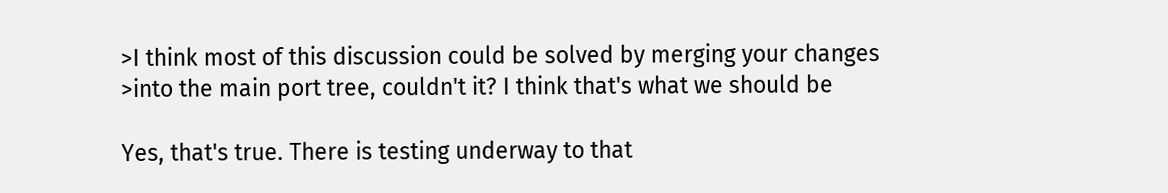>I think most of this discussion could be solved by merging your changes
>into the main port tree, couldn't it? I think that's what we should be

Yes, that's true. There is testing underway to that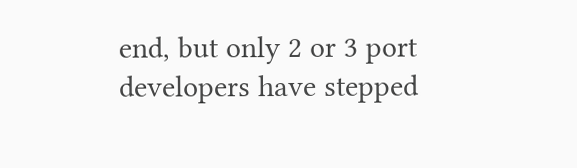end, but only 2 or 3 port developers have stepped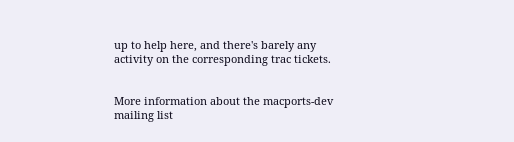up to help here, and there's barely any activity on the corresponding trac tickets.


More information about the macports-dev mailing list